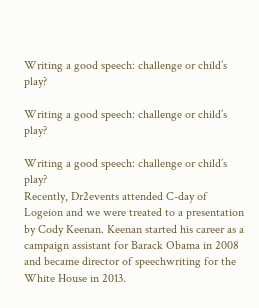Writing a good speech: challenge or child’s play?

Writing a good speech: challenge or child’s play?

Writing a good speech: challenge or child’s play?
Recently, Dr2events attended C-day of Logeion and we were treated to a presentation by Cody Keenan. Keenan started his career as a campaign assistant for Barack Obama in 2008 and became director of speechwriting for the White House in 2013.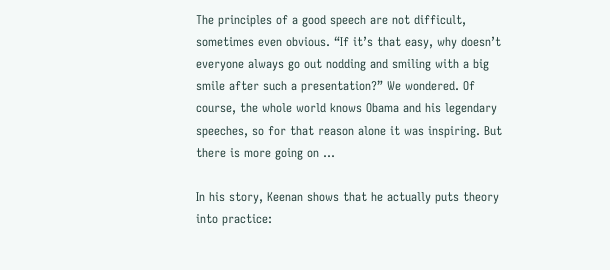The principles of a good speech are not difficult, sometimes even obvious. “If it’s that easy, why doesn’t everyone always go out nodding and smiling with a big smile after such a presentation?” We wondered. Of course, the whole world knows Obama and his legendary speeches, so for that reason alone it was inspiring. But there is more going on …

In his story, Keenan shows that he actually puts theory into practice: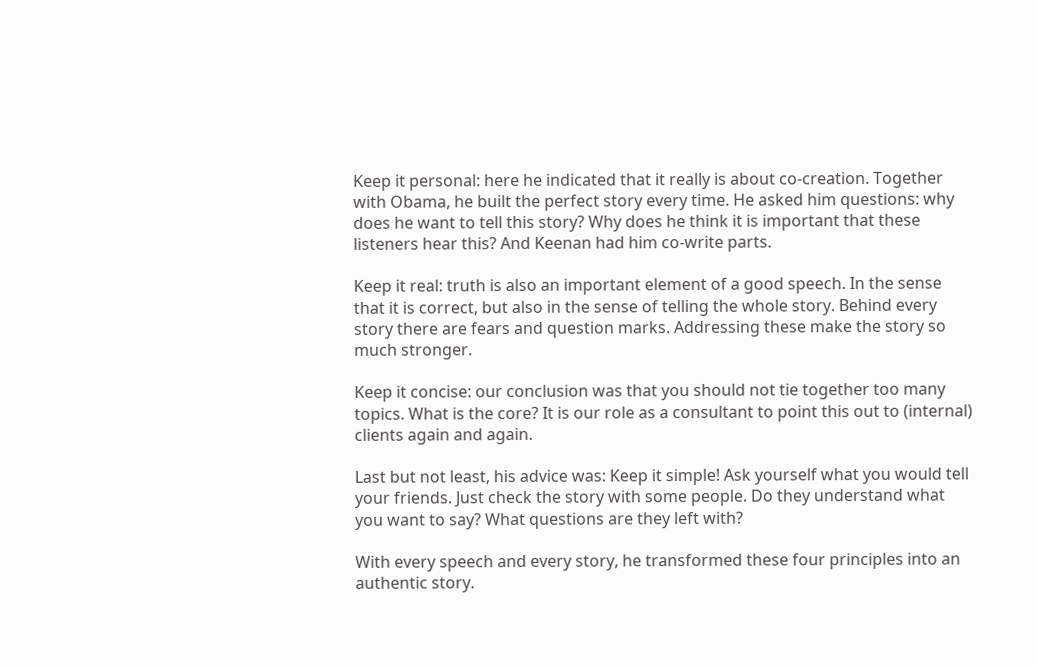Keep it personal: here he indicated that it really is about co-creation. Together with Obama, he built the perfect story every time. He asked him questions: why does he want to tell this story? Why does he think it is important that these listeners hear this? And Keenan had him co-write parts.

Keep it real: truth is also an important element of a good speech. In the sense that it is correct, but also in the sense of telling the whole story. Behind every story there are fears and question marks. Addressing these make the story so much stronger.

Keep it concise: our conclusion was that you should not tie together too many topics. What is the core? It is our role as a consultant to point this out to (internal) clients again and again.

Last but not least, his advice was: Keep it simple! Ask yourself what you would tell your friends. Just check the story with some people. Do they understand what you want to say? What questions are they left with?

With every speech and every story, he transformed these four principles into an authentic story.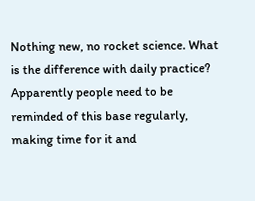Nothing new, no rocket science. What is the difference with daily practice? Apparently people need to be reminded of this base regularly, making time for it and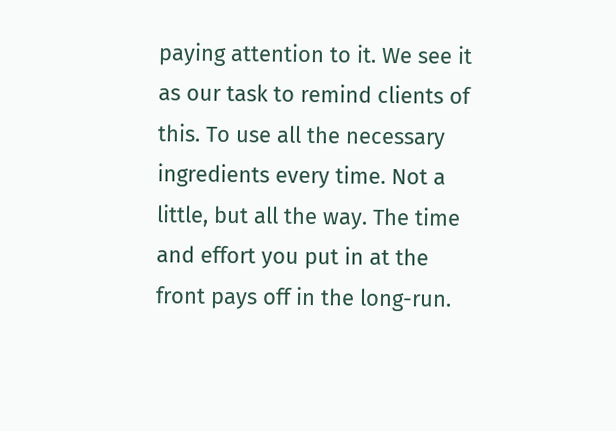paying attention to it. We see it as our task to remind clients of this. To use all the necessary ingredients every time. Not a little, but all the way. The time and effort you put in at the front pays off in the long-run.